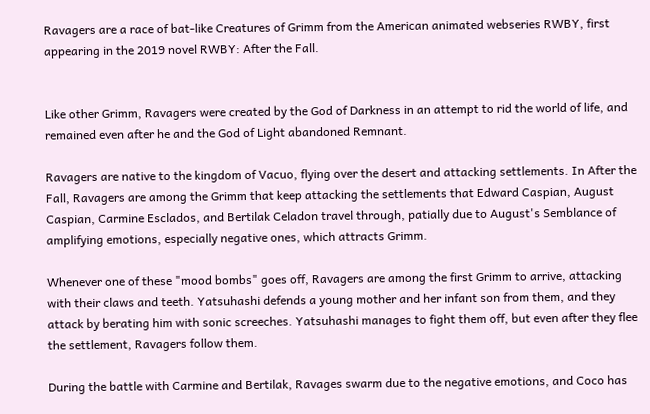Ravagers are a race of bat-like Creatures of Grimm from the American animated webseries RWBY, first appearing in the 2019 novel RWBY: After the Fall.


Like other Grimm, Ravagers were created by the God of Darkness in an attempt to rid the world of life, and remained even after he and the God of Light abandoned Remnant.

Ravagers are native to the kingdom of Vacuo, flying over the desert and attacking settlements. In After the Fall, Ravagers are among the Grimm that keep attacking the settlements that Edward Caspian, August Caspian, Carmine Esclados, and Bertilak Celadon travel through, patially due to August's Semblance of amplifying emotions, especially negative ones, which attracts Grimm.

Whenever one of these "mood bombs" goes off, Ravagers are among the first Grimm to arrive, attacking with their claws and teeth. Yatsuhashi defends a young mother and her infant son from them, and they attack by berating him with sonic screeches. Yatsuhashi manages to fight them off, but even after they flee the settlement, Ravagers follow them.

During the battle with Carmine and Bertilak, Ravages swarm due to the negative emotions, and Coco has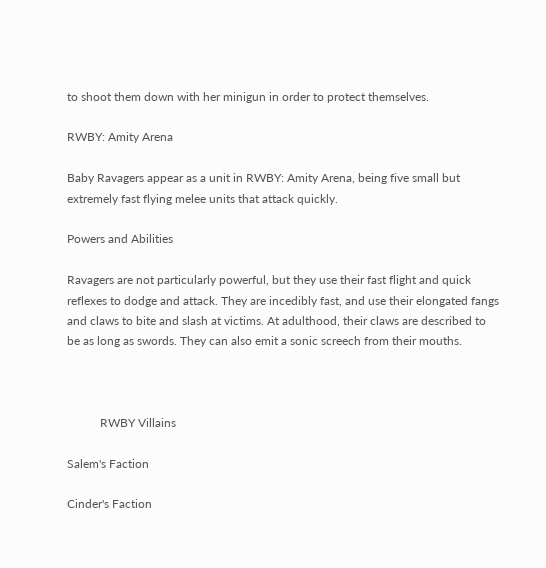to shoot them down with her minigun in order to protect themselves.

RWBY: Amity Arena

Baby Ravagers appear as a unit in RWBY: Amity Arena, being five small but extremely fast flying melee units that attack quickly.

Powers and Abilities

Ravagers are not particularly powerful, but they use their fast flight and quick reflexes to dodge and attack. They are incedibly fast, and use their elongated fangs and claws to bite and slash at victims. At adulthood, their claws are described to be as long as swords. They can also emit a sonic screech from their mouths.



           RWBY Villains

Salem's Faction

Cinder's Faction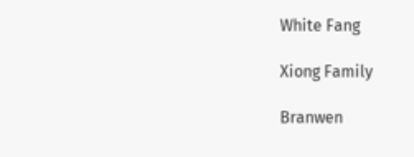White Fang

Xiong Family

Branwen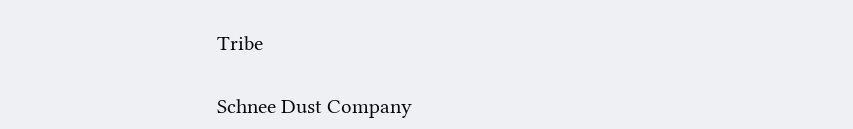Tribe

Schnee Dust Company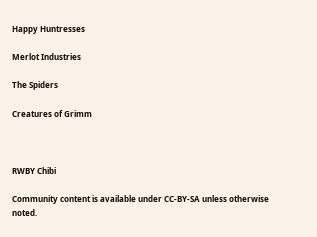Happy Huntresses

Merlot Industries

The Spiders

Creatures of Grimm



RWBY Chibi

Community content is available under CC-BY-SA unless otherwise noted.